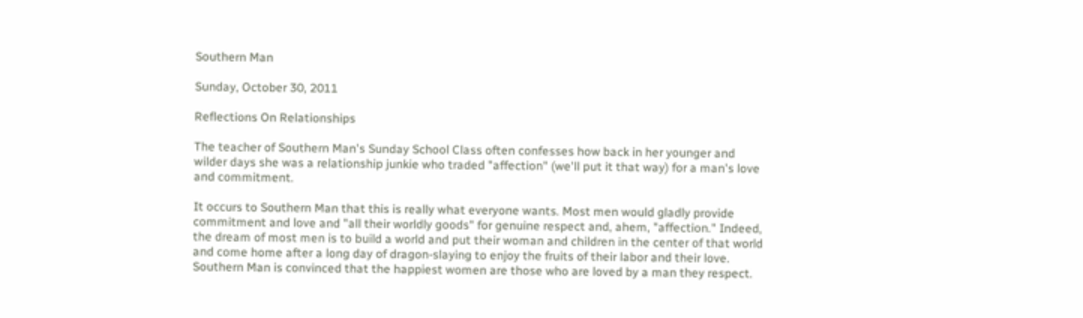Southern Man

Sunday, October 30, 2011

Reflections On Relationships

The teacher of Southern Man's Sunday School Class often confesses how back in her younger and wilder days she was a relationship junkie who traded "affection" (we'll put it that way) for a man's love and commitment.

It occurs to Southern Man that this is really what everyone wants. Most men would gladly provide commitment and love and "all their worldly goods" for genuine respect and, ahem, "affection." Indeed, the dream of most men is to build a world and put their woman and children in the center of that world and come home after a long day of dragon-slaying to enjoy the fruits of their labor and their love. Southern Man is convinced that the happiest women are those who are loved by a man they respect.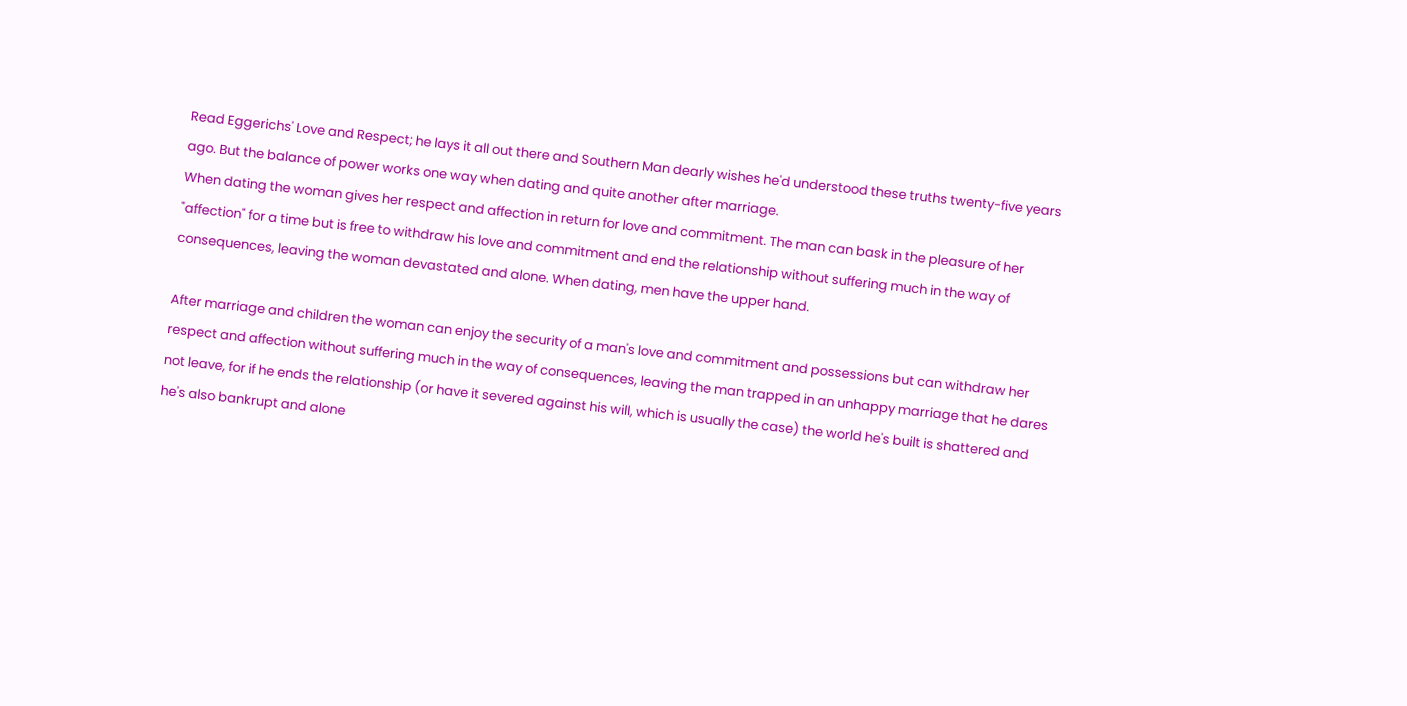Read Eggerichs' Love and Respect; he lays it all out there and Southern Man dearly wishes he'd understood these truths twenty-five years ago. But the balance of power works one way when dating and quite another after marriage.
When dating the woman gives her respect and affection in return for love and commitment. The man can bask in the pleasure of her "affection" for a time but is free to withdraw his love and commitment and end the relationship without suffering much in the way of consequences, leaving the woman devastated and alone. When dating, men have the upper hand.

After marriage and children the woman can enjoy the security of a man's love and commitment and possessions but can withdraw her respect and affection without suffering much in the way of consequences, leaving the man trapped in an unhappy marriage that he dares not leave, for if he ends the relationship (or have it severed against his will, which is usually the case) the world he's built is shattered and he's also bankrupt and alone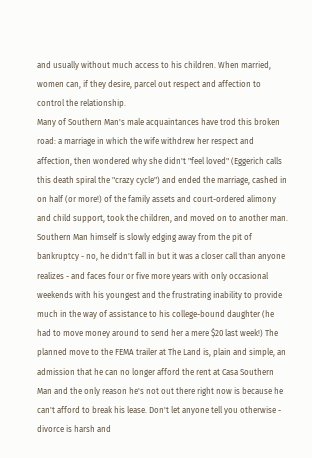and usually without much access to his children. When married, women can, if they desire, parcel out respect and affection to control the relationship.
Many of Southern Man's male acquaintances have trod this broken road: a marriage in which the wife withdrew her respect and affection, then wondered why she didn't "feel loved" (Eggerich calls this death spiral the "crazy cycle") and ended the marriage, cashed in on half (or more!) of the family assets and court-ordered alimony and child support, took the children, and moved on to another man. Southern Man himself is slowly edging away from the pit of bankruptcy - no, he didn't fall in but it was a closer call than anyone realizes - and faces four or five more years with only occasional weekends with his youngest and the frustrating inability to provide much in the way of assistance to his college-bound daughter (he had to move money around to send her a mere $20 last week!) The planned move to the FEMA trailer at The Land is, plain and simple, an admission that he can no longer afford the rent at Casa Southern Man and the only reason he's not out there right now is because he can't afford to break his lease. Don't let anyone tell you otherwise - divorce is harsh and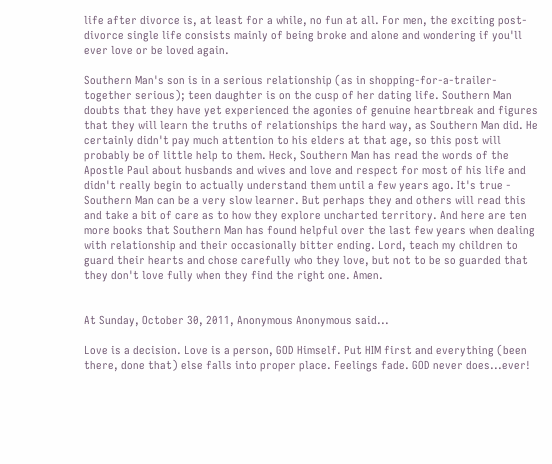life after divorce is, at least for a while, no fun at all. For men, the exciting post-divorce single life consists mainly of being broke and alone and wondering if you'll ever love or be loved again.

Southern Man's son is in a serious relationship (as in shopping-for-a-trailer-together serious); teen daughter is on the cusp of her dating life. Southern Man doubts that they have yet experienced the agonies of genuine heartbreak and figures that they will learn the truths of relationships the hard way, as Southern Man did. He certainly didn't pay much attention to his elders at that age, so this post will probably be of little help to them. Heck, Southern Man has read the words of the Apostle Paul about husbands and wives and love and respect for most of his life and didn't really begin to actually understand them until a few years ago. It's true - Southern Man can be a very slow learner. But perhaps they and others will read this and take a bit of care as to how they explore uncharted territory. And here are ten more books that Southern Man has found helpful over the last few years when dealing with relationship and their occasionally bitter ending. Lord, teach my children to guard their hearts and chose carefully who they love, but not to be so guarded that they don't love fully when they find the right one. Amen.


At Sunday, October 30, 2011, Anonymous Anonymous said...

Love is a decision. Love is a person, GOD Himself. Put HIM first and everything (been there, done that) else falls into proper place. Feelings fade. GOD never does...ever!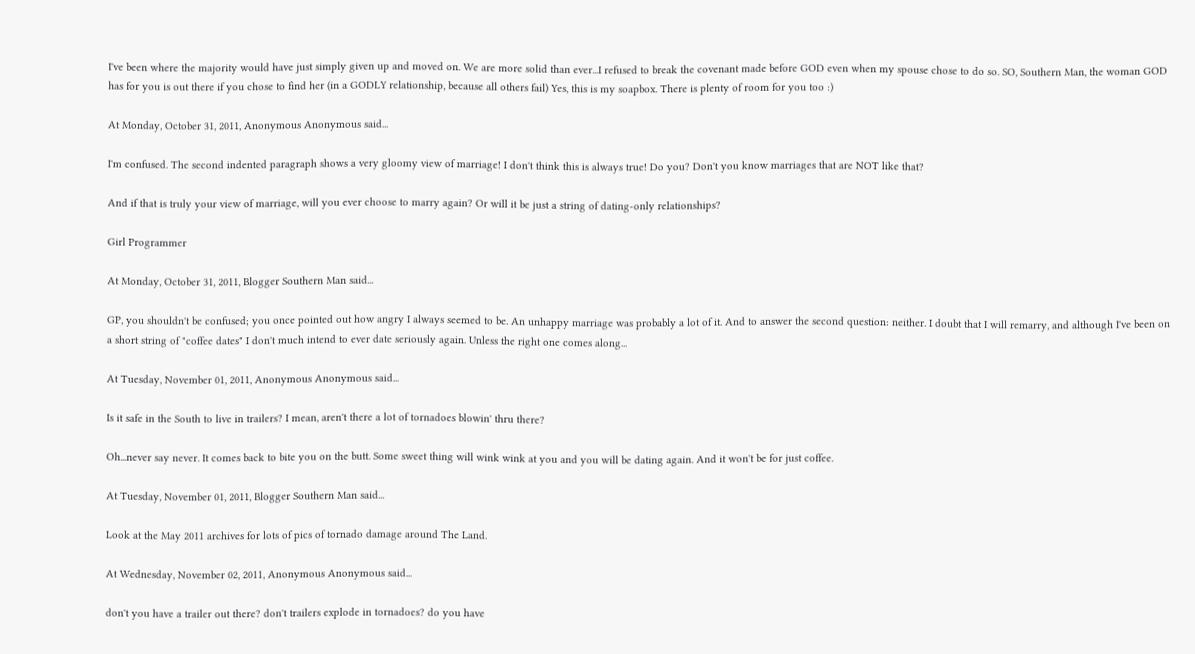I've been where the majority would have just simply given up and moved on. We are more solid than ever...I refused to break the covenant made before GOD even when my spouse chose to do so. SO, Southern Man, the woman GOD has for you is out there if you chose to find her (in a GODLY relationship, because all others fail) Yes, this is my soapbox. There is plenty of room for you too :)

At Monday, October 31, 2011, Anonymous Anonymous said...

I'm confused. The second indented paragraph shows a very gloomy view of marriage! I don't think this is always true! Do you? Don't you know marriages that are NOT like that?

And if that is truly your view of marriage, will you ever choose to marry again? Or will it be just a string of dating-only relationships?

Girl Programmer

At Monday, October 31, 2011, Blogger Southern Man said...

GP, you shouldn't be confused; you once pointed out how angry I always seemed to be. An unhappy marriage was probably a lot of it. And to answer the second question: neither. I doubt that I will remarry, and although I've been on a short string of "coffee dates" I don't much intend to ever date seriously again. Unless the right one comes along...

At Tuesday, November 01, 2011, Anonymous Anonymous said...

Is it safe in the South to live in trailers? I mean, aren't there a lot of tornadoes blowin' thru there?

Oh...never say never. It comes back to bite you on the butt. Some sweet thing will wink wink at you and you will be dating again. And it won't be for just coffee.

At Tuesday, November 01, 2011, Blogger Southern Man said...

Look at the May 2011 archives for lots of pics of tornado damage around The Land.

At Wednesday, November 02, 2011, Anonymous Anonymous said...

don't you have a trailer out there? don't trailers explode in tornadoes? do you have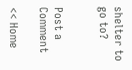shelter to go to?


Post a Comment

<< Home